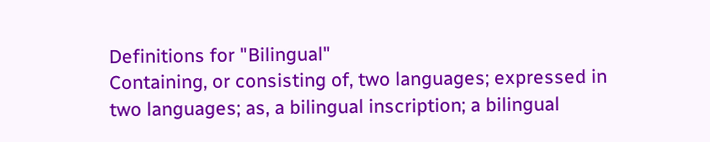Definitions for "Bilingual"
Containing, or consisting of, two languages; expressed in two languages; as, a bilingual inscription; a bilingual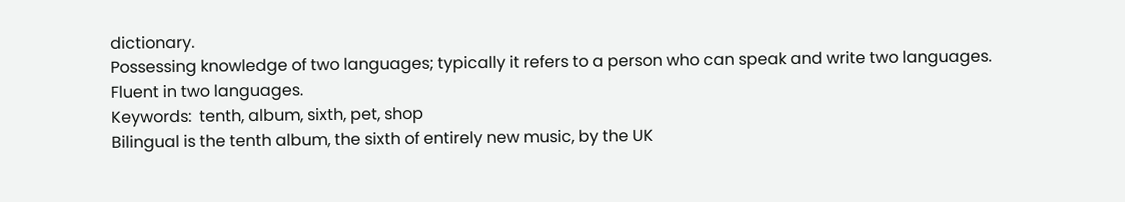dictionary.
Possessing knowledge of two languages; typically it refers to a person who can speak and write two languages.
Fluent in two languages.
Keywords:  tenth, album, sixth, pet, shop
Bilingual is the tenth album, the sixth of entirely new music, by the UK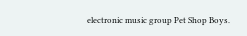electronic music group Pet Shop Boys.